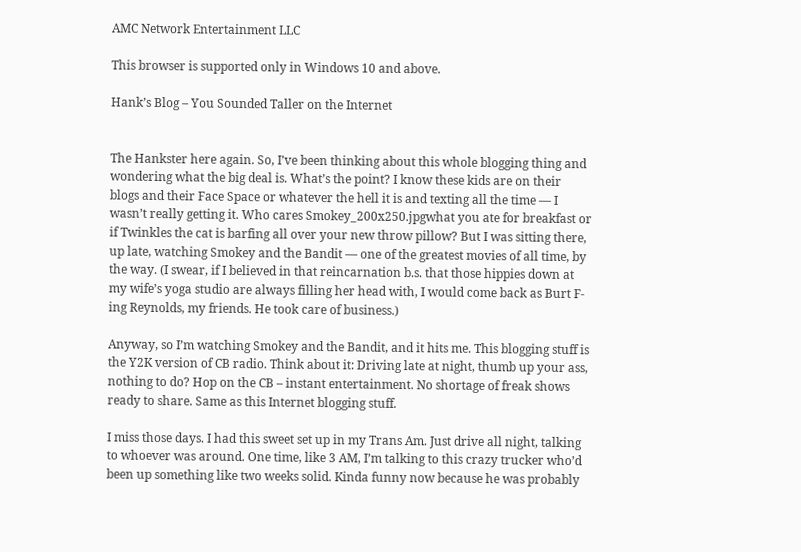AMC Network Entertainment LLC

This browser is supported only in Windows 10 and above.

Hank’s Blog – You Sounded Taller on the Internet


The Hankster here again. So, I’ve been thinking about this whole blogging thing and wondering what the big deal is. What’s the point? I know these kids are on their blogs and their Face Space or whatever the hell it is and texting all the time — I wasn’t really getting it. Who cares Smokey_200x250.jpgwhat you ate for breakfast or if Twinkles the cat is barfing all over your new throw pillow? But I was sitting there, up late, watching Smokey and the Bandit — one of the greatest movies of all time, by the way. (I swear, if I believed in that reincarnation b.s. that those hippies down at my wife’s yoga studio are always filling her head with, I would come back as Burt F-ing Reynolds, my friends. He took care of business.)

Anyway, so I’m watching Smokey and the Bandit, and it hits me. This blogging stuff is the Y2K version of CB radio. Think about it: Driving late at night, thumb up your ass, nothing to do? Hop on the CB – instant entertainment. No shortage of freak shows ready to share. Same as this Internet blogging stuff.

I miss those days. I had this sweet set up in my Trans Am. Just drive all night, talking to whoever was around. One time, like 3 AM, I’m talking to this crazy trucker who’d been up something like two weeks solid. Kinda funny now because he was probably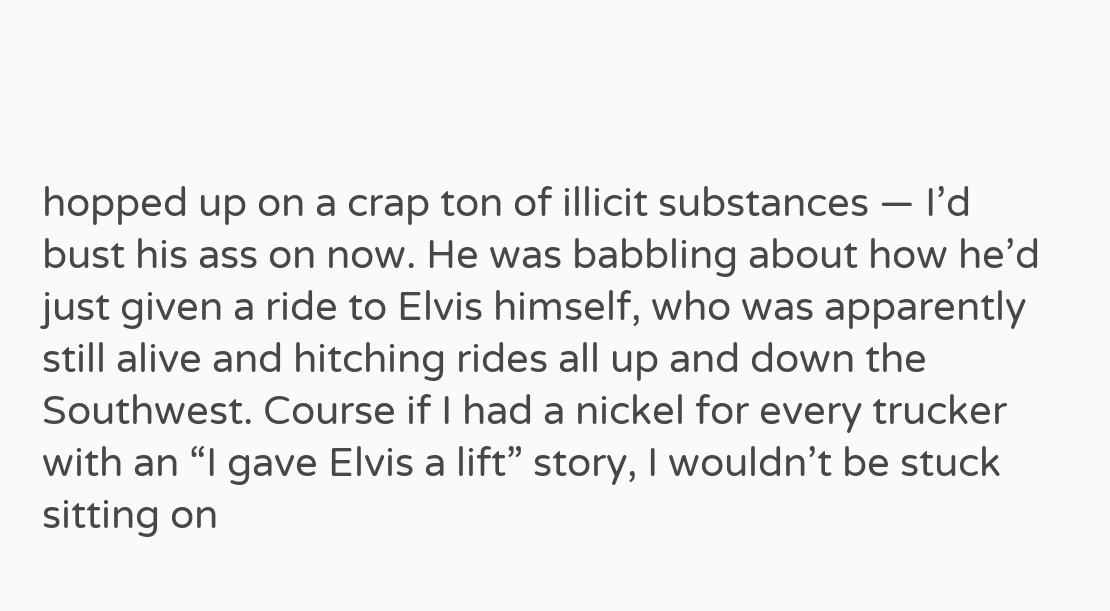hopped up on a crap ton of illicit substances — I’d bust his ass on now. He was babbling about how he’d just given a ride to Elvis himself, who was apparently still alive and hitching rides all up and down the Southwest. Course if I had a nickel for every trucker with an “I gave Elvis a lift” story, I wouldn’t be stuck sitting on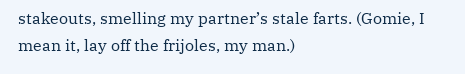stakeouts, smelling my partner’s stale farts. (Gomie, I mean it, lay off the frijoles, my man.)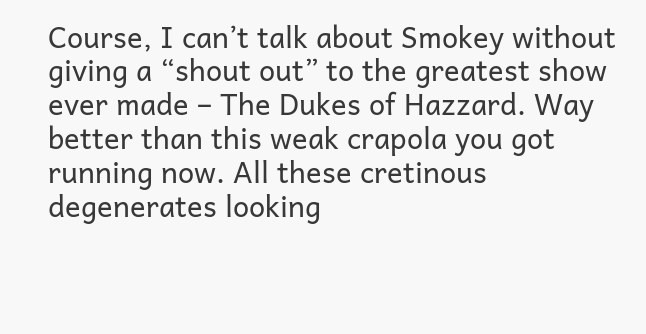Course, I can’t talk about Smokey without giving a “shout out” to the greatest show ever made – The Dukes of Hazzard. Way better than this weak crapola you got running now. All these cretinous degenerates looking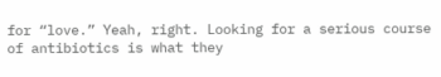for “love.” Yeah, right. Looking for a serious course of antibiotics is what they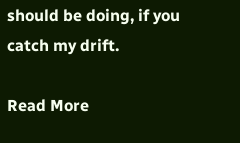should be doing, if you catch my drift.

Read More